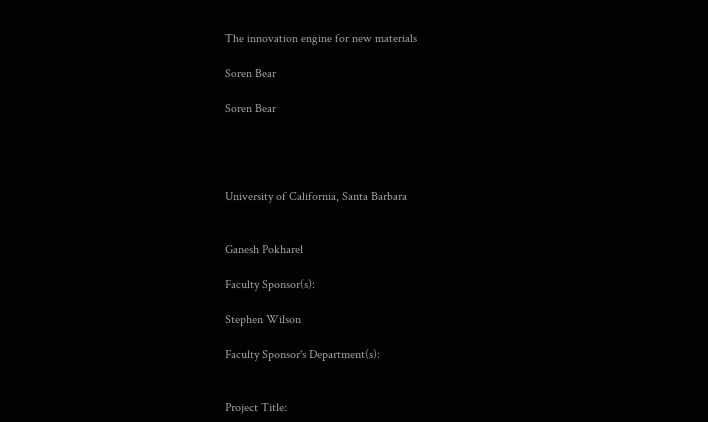The innovation engine for new materials

Soren Bear

Soren Bear




University of California, Santa Barbara


Ganesh Pokharel

Faculty Sponsor(s):

Stephen Wilson

Faculty Sponsor's Department(s):


Project Title: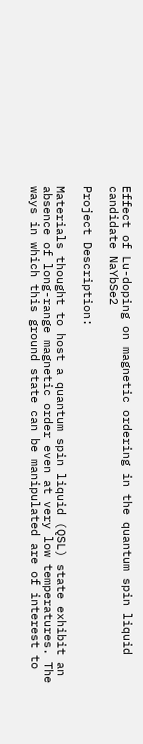Effect of Lu-doping on magnetic ordering in the quantum spin liquid candidate NaYbSe2

Project Description:

Materials thought to host a quantum spin liquid (QSL) state exhibit an absence of long-range magnetic order even at very low temperatures. The ways in which this ground state can be manipulated are of interest to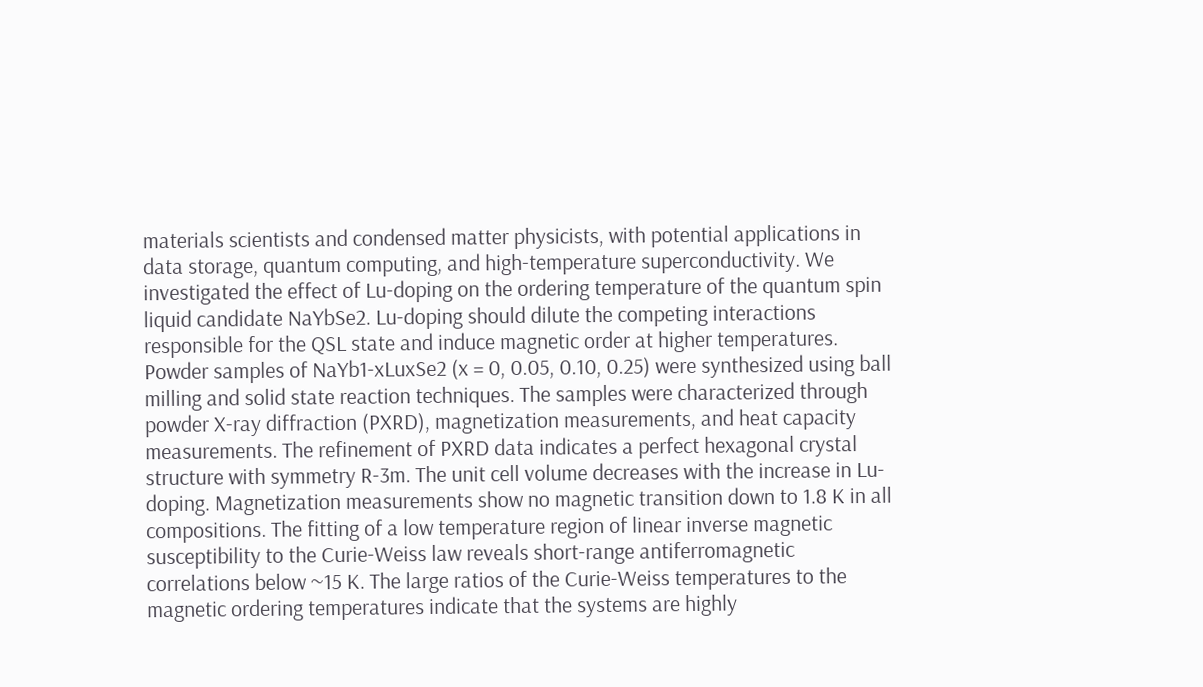materials scientists and condensed matter physicists, with potential applications in data storage, quantum computing, and high-temperature superconductivity. We investigated the effect of Lu-doping on the ordering temperature of the quantum spin liquid candidate NaYbSe2. Lu-doping should dilute the competing interactions responsible for the QSL state and induce magnetic order at higher temperatures. Powder samples of NaYb1-xLuxSe2 (x = 0, 0.05, 0.10, 0.25) were synthesized using ball milling and solid state reaction techniques. The samples were characterized through powder X-ray diffraction (PXRD), magnetization measurements, and heat capacity measurements. The refinement of PXRD data indicates a perfect hexagonal crystal structure with symmetry R-3m. The unit cell volume decreases with the increase in Lu-doping. Magnetization measurements show no magnetic transition down to 1.8 K in all compositions. The fitting of a low temperature region of linear inverse magnetic susceptibility to the Curie-Weiss law reveals short-range antiferromagnetic correlations below ~15 K. The large ratios of the Curie-Weiss temperatures to the magnetic ordering temperatures indicate that the systems are highly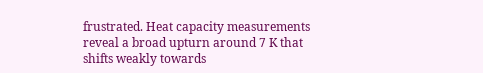frustrated. Heat capacity measurements reveal a broad upturn around 7 K that shifts weakly towards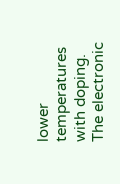lower temperatures with doping. The electronic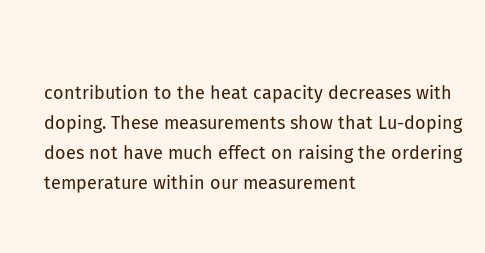contribution to the heat capacity decreases with doping. These measurements show that Lu-doping does not have much effect on raising the ordering temperature within our measurement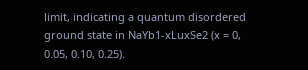limit, indicating a quantum disordered ground state in NaYb1-xLuxSe2 (x = 0, 0.05, 0.10, 0.25).